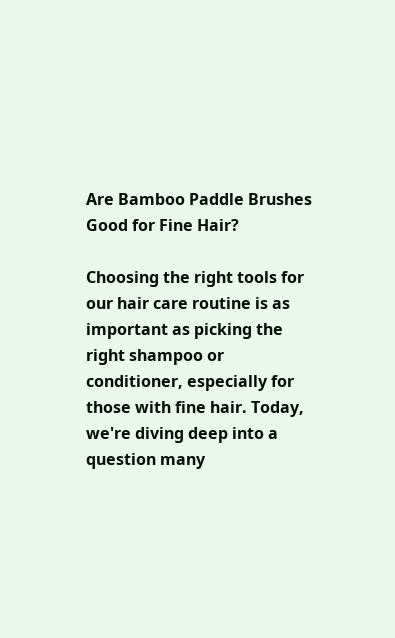Are Bamboo Paddle Brushes Good for Fine Hair?

Choosing the right tools for our hair care routine is as important as picking the right shampoo or conditioner, especially for those with fine hair. Today, we're diving deep into a question many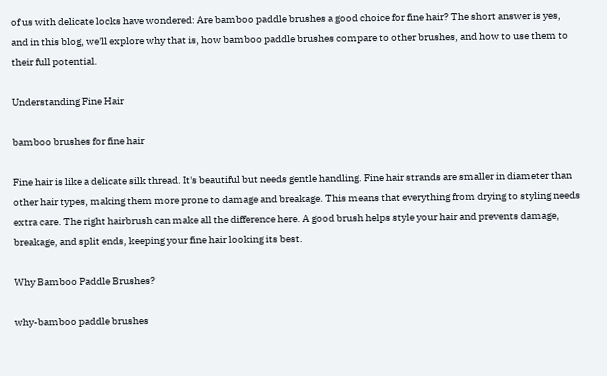of us with delicate locks have wondered: Are bamboo paddle brushes a good choice for fine hair? The short answer is yes, and in this blog, we'll explore why that is, how bamboo paddle brushes compare to other brushes, and how to use them to their full potential.

Understanding Fine Hair

bamboo brushes for fine hair

Fine hair is like a delicate silk thread. It's beautiful but needs gentle handling. Fine hair strands are smaller in diameter than other hair types, making them more prone to damage and breakage. This means that everything from drying to styling needs extra care. The right hairbrush can make all the difference here. A good brush helps style your hair and prevents damage, breakage, and split ends, keeping your fine hair looking its best.

Why Bamboo Paddle Brushes?

why-bamboo paddle brushes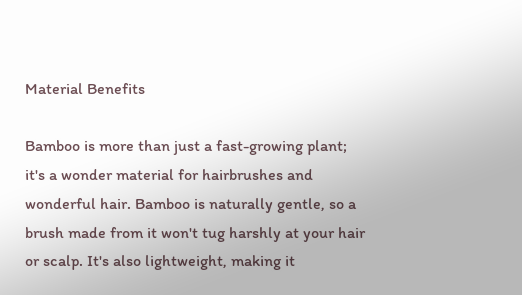Material Benefits

Bamboo is more than just a fast-growing plant; it's a wonder material for hairbrushes and wonderful hair. Bamboo is naturally gentle, so a brush made from it won't tug harshly at your hair or scalp. It's also lightweight, making it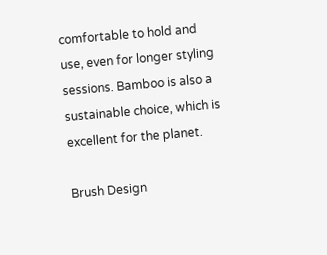comfortable to hold and use, even for longer styling sessions. Bamboo is also a sustainable choice, which is excellent for the planet.

Brush Design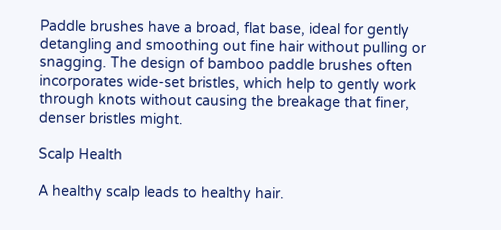Paddle brushes have a broad, flat base, ideal for gently detangling and smoothing out fine hair without pulling or snagging. The design of bamboo paddle brushes often incorporates wide-set bristles, which help to gently work through knots without causing the breakage that finer, denser bristles might.

Scalp Health

A healthy scalp leads to healthy hair.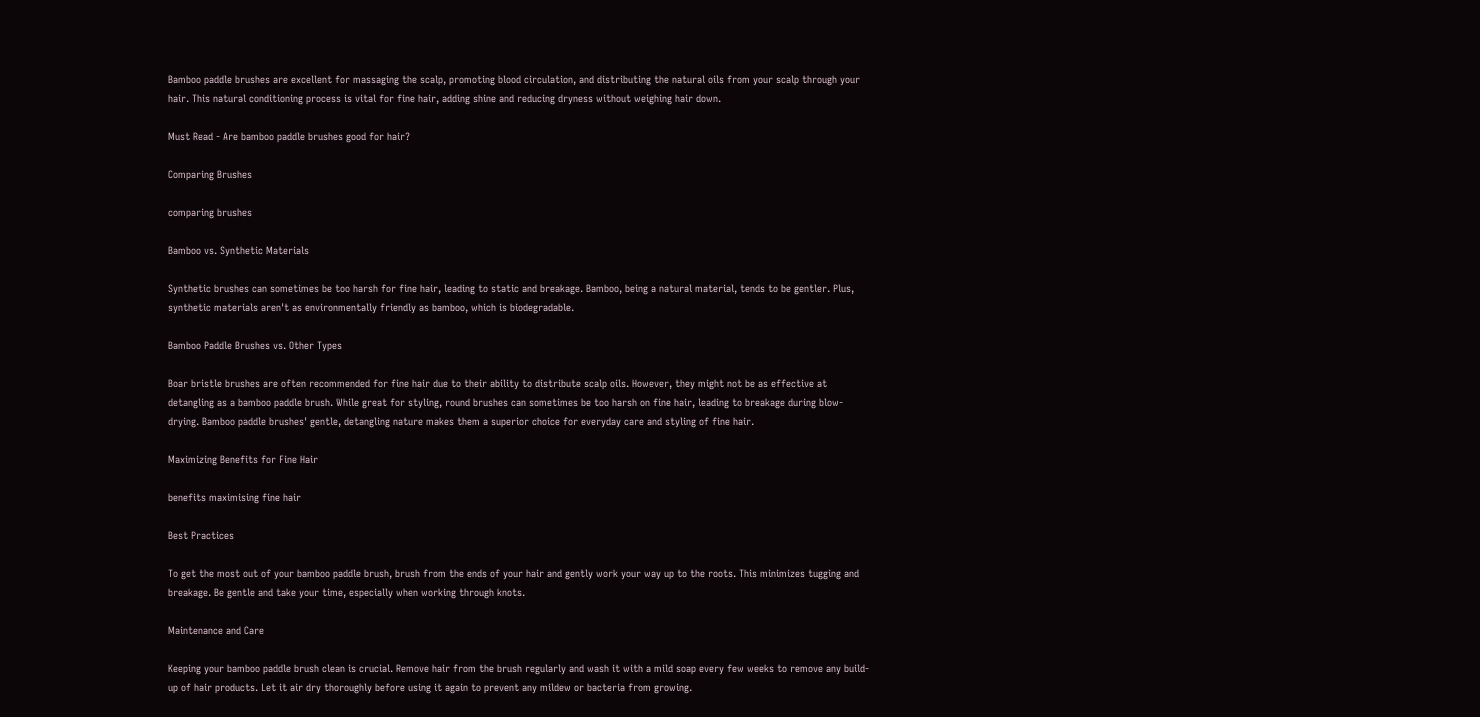Bamboo paddle brushes are excellent for massaging the scalp, promoting blood circulation, and distributing the natural oils from your scalp through your hair. This natural conditioning process is vital for fine hair, adding shine and reducing dryness without weighing hair down.

Must Read - Are bamboo paddle brushes good for hair?

Comparing Brushes

comparing brushes

Bamboo vs. Synthetic Materials

Synthetic brushes can sometimes be too harsh for fine hair, leading to static and breakage. Bamboo, being a natural material, tends to be gentler. Plus, synthetic materials aren't as environmentally friendly as bamboo, which is biodegradable.

Bamboo Paddle Brushes vs. Other Types

Boar bristle brushes are often recommended for fine hair due to their ability to distribute scalp oils. However, they might not be as effective at detangling as a bamboo paddle brush. While great for styling, round brushes can sometimes be too harsh on fine hair, leading to breakage during blow-drying. Bamboo paddle brushes' gentle, detangling nature makes them a superior choice for everyday care and styling of fine hair.

Maximizing Benefits for Fine Hair

benefits maximising fine hair

Best Practices

To get the most out of your bamboo paddle brush, brush from the ends of your hair and gently work your way up to the roots. This minimizes tugging and breakage. Be gentle and take your time, especially when working through knots.

Maintenance and Care

Keeping your bamboo paddle brush clean is crucial. Remove hair from the brush regularly and wash it with a mild soap every few weeks to remove any build-up of hair products. Let it air dry thoroughly before using it again to prevent any mildew or bacteria from growing.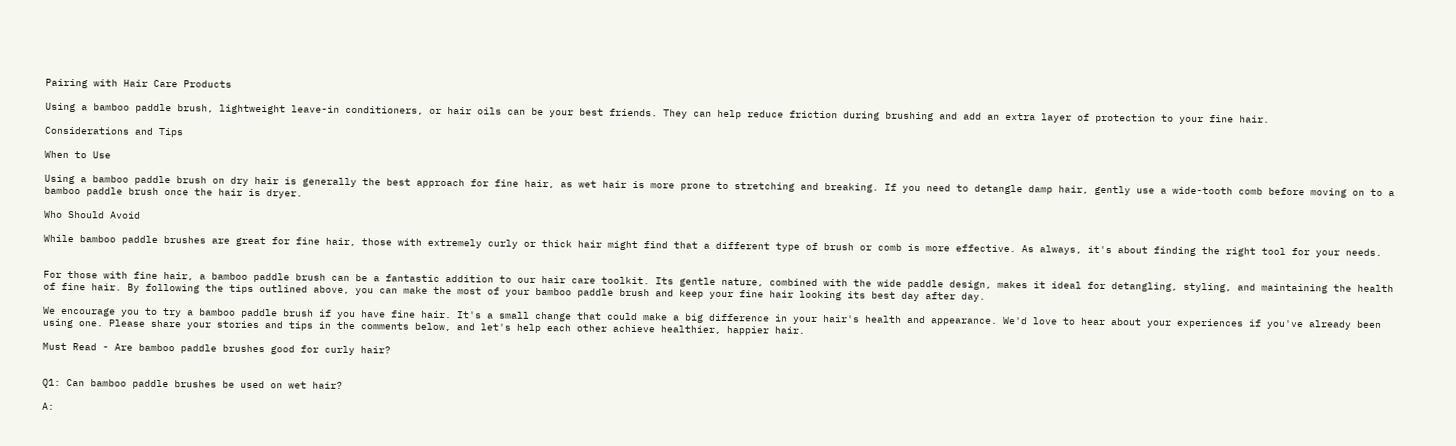Pairing with Hair Care Products

Using a bamboo paddle brush, lightweight leave-in conditioners, or hair oils can be your best friends. They can help reduce friction during brushing and add an extra layer of protection to your fine hair.

Considerations and Tips

When to Use

Using a bamboo paddle brush on dry hair is generally the best approach for fine hair, as wet hair is more prone to stretching and breaking. If you need to detangle damp hair, gently use a wide-tooth comb before moving on to a bamboo paddle brush once the hair is dryer.

Who Should Avoid

While bamboo paddle brushes are great for fine hair, those with extremely curly or thick hair might find that a different type of brush or comb is more effective. As always, it's about finding the right tool for your needs.


For those with fine hair, a bamboo paddle brush can be a fantastic addition to our hair care toolkit. Its gentle nature, combined with the wide paddle design, makes it ideal for detangling, styling, and maintaining the health of fine hair. By following the tips outlined above, you can make the most of your bamboo paddle brush and keep your fine hair looking its best day after day.

We encourage you to try a bamboo paddle brush if you have fine hair. It's a small change that could make a big difference in your hair's health and appearance. We'd love to hear about your experiences if you've already been using one. Please share your stories and tips in the comments below, and let's help each other achieve healthier, happier hair.

Must Read - Are bamboo paddle brushes good for curly hair?


Q1: Can bamboo paddle brushes be used on wet hair?

A: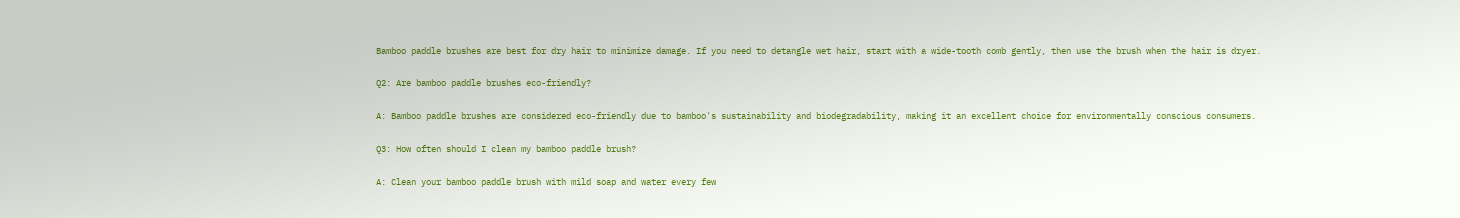Bamboo paddle brushes are best for dry hair to minimize damage. If you need to detangle wet hair, start with a wide-tooth comb gently, then use the brush when the hair is dryer.

Q2: Are bamboo paddle brushes eco-friendly?

A: Bamboo paddle brushes are considered eco-friendly due to bamboo's sustainability and biodegradability, making it an excellent choice for environmentally conscious consumers.

Q3: How often should I clean my bamboo paddle brush?

A: Clean your bamboo paddle brush with mild soap and water every few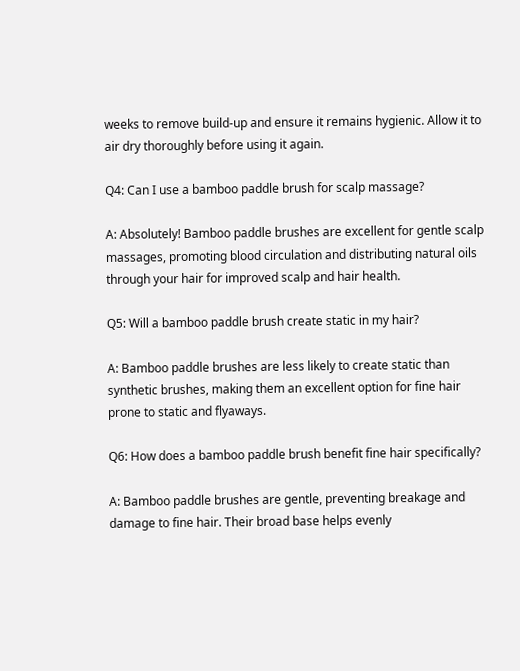weeks to remove build-up and ensure it remains hygienic. Allow it to air dry thoroughly before using it again.

Q4: Can I use a bamboo paddle brush for scalp massage?

A: Absolutely! Bamboo paddle brushes are excellent for gentle scalp massages, promoting blood circulation and distributing natural oils through your hair for improved scalp and hair health.

Q5: Will a bamboo paddle brush create static in my hair?

A: Bamboo paddle brushes are less likely to create static than synthetic brushes, making them an excellent option for fine hair prone to static and flyaways.

Q6: How does a bamboo paddle brush benefit fine hair specifically?

A: Bamboo paddle brushes are gentle, preventing breakage and damage to fine hair. Their broad base helps evenly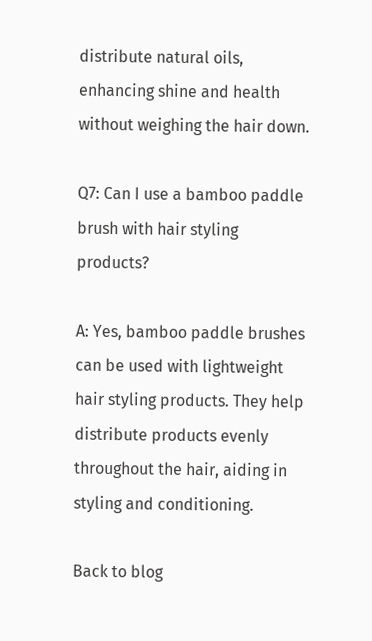distribute natural oils, enhancing shine and health without weighing the hair down.

Q7: Can I use a bamboo paddle brush with hair styling products?

A: Yes, bamboo paddle brushes can be used with lightweight hair styling products. They help distribute products evenly throughout the hair, aiding in styling and conditioning.

Back to blog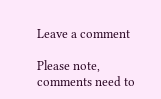Leave a comment

Please note, comments need to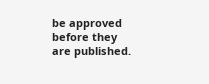be approved before they are published.